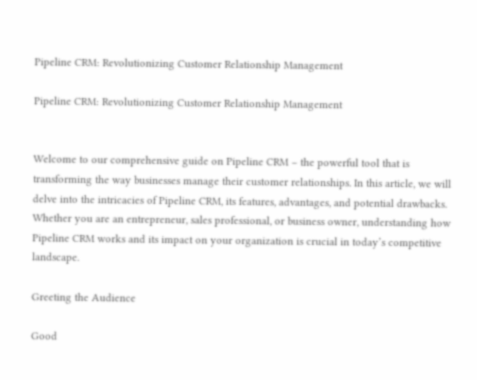Pipeline CRM: Revolutionizing Customer Relationship Management

Pipeline CRM: Revolutionizing Customer Relationship Management


Welcome to our comprehensive guide on Pipeline CRM – the powerful tool that is transforming the way businesses manage their customer relationships. In this article, we will delve into the intricacies of Pipeline CRM, its features, advantages, and potential drawbacks. Whether you are an entrepreneur, sales professional, or business owner, understanding how Pipeline CRM works and its impact on your organization is crucial in today’s competitive landscape.

Greeting the Audience

Good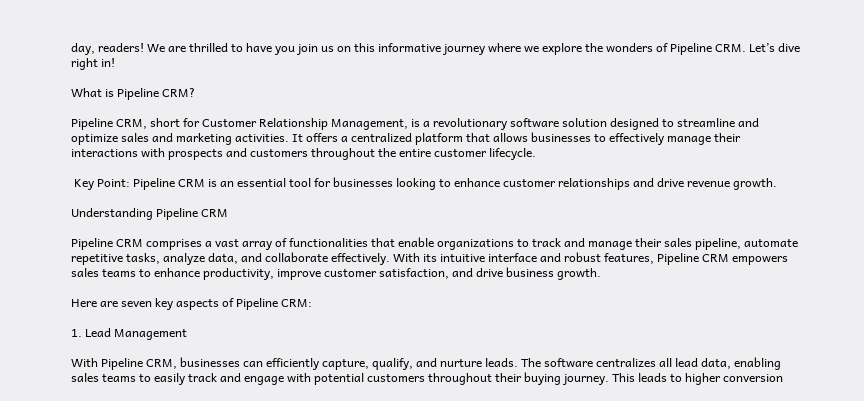day, readers! We are thrilled to have you join us on this informative journey where we explore the wonders of Pipeline CRM. Let’s dive right in!

What is Pipeline CRM?

Pipeline CRM, short for Customer Relationship Management, is a revolutionary software solution designed to streamline and optimize sales and marketing activities. It offers a centralized platform that allows businesses to effectively manage their interactions with prospects and customers throughout the entire customer lifecycle.

 Key Point: Pipeline CRM is an essential tool for businesses looking to enhance customer relationships and drive revenue growth.

Understanding Pipeline CRM

Pipeline CRM comprises a vast array of functionalities that enable organizations to track and manage their sales pipeline, automate repetitive tasks, analyze data, and collaborate effectively. With its intuitive interface and robust features, Pipeline CRM empowers sales teams to enhance productivity, improve customer satisfaction, and drive business growth.

Here are seven key aspects of Pipeline CRM:

1. Lead Management

With Pipeline CRM, businesses can efficiently capture, qualify, and nurture leads. The software centralizes all lead data, enabling sales teams to easily track and engage with potential customers throughout their buying journey. This leads to higher conversion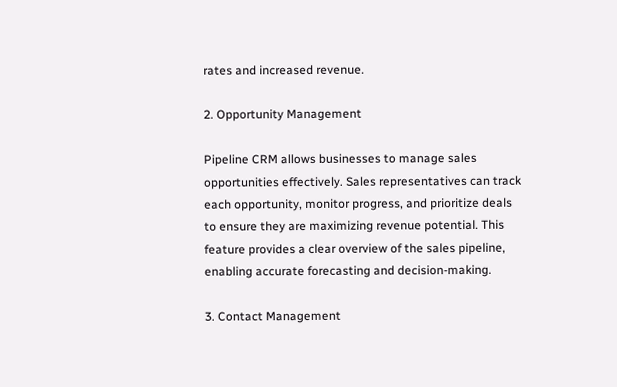rates and increased revenue.

2. Opportunity Management

Pipeline CRM allows businesses to manage sales opportunities effectively. Sales representatives can track each opportunity, monitor progress, and prioritize deals to ensure they are maximizing revenue potential. This feature provides a clear overview of the sales pipeline, enabling accurate forecasting and decision-making.

3. Contact Management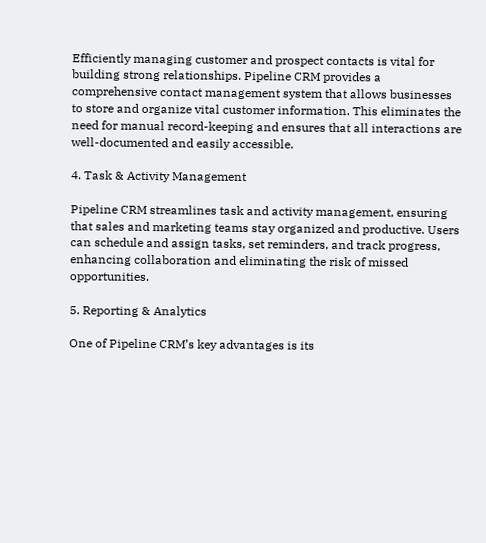Efficiently managing customer and prospect contacts is vital for building strong relationships. Pipeline CRM provides a comprehensive contact management system that allows businesses to store and organize vital customer information. This eliminates the need for manual record-keeping and ensures that all interactions are well-documented and easily accessible.

4. Task & Activity Management

Pipeline CRM streamlines task and activity management, ensuring that sales and marketing teams stay organized and productive. Users can schedule and assign tasks, set reminders, and track progress, enhancing collaboration and eliminating the risk of missed opportunities.

5. Reporting & Analytics

One of Pipeline CRM’s key advantages is its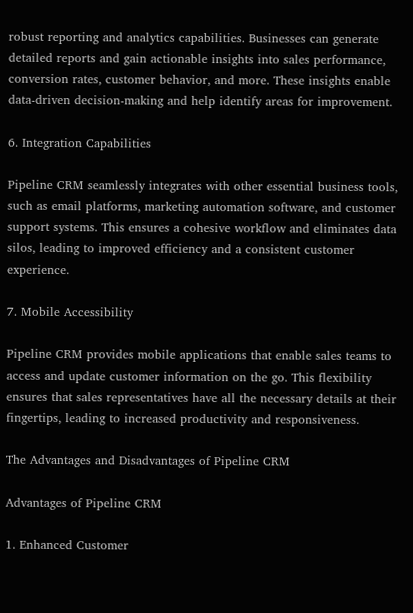robust reporting and analytics capabilities. Businesses can generate detailed reports and gain actionable insights into sales performance, conversion rates, customer behavior, and more. These insights enable data-driven decision-making and help identify areas for improvement.

6. Integration Capabilities

Pipeline CRM seamlessly integrates with other essential business tools, such as email platforms, marketing automation software, and customer support systems. This ensures a cohesive workflow and eliminates data silos, leading to improved efficiency and a consistent customer experience.

7. Mobile Accessibility

Pipeline CRM provides mobile applications that enable sales teams to access and update customer information on the go. This flexibility ensures that sales representatives have all the necessary details at their fingertips, leading to increased productivity and responsiveness.

The Advantages and Disadvantages of Pipeline CRM

Advantages of Pipeline CRM

1. Enhanced Customer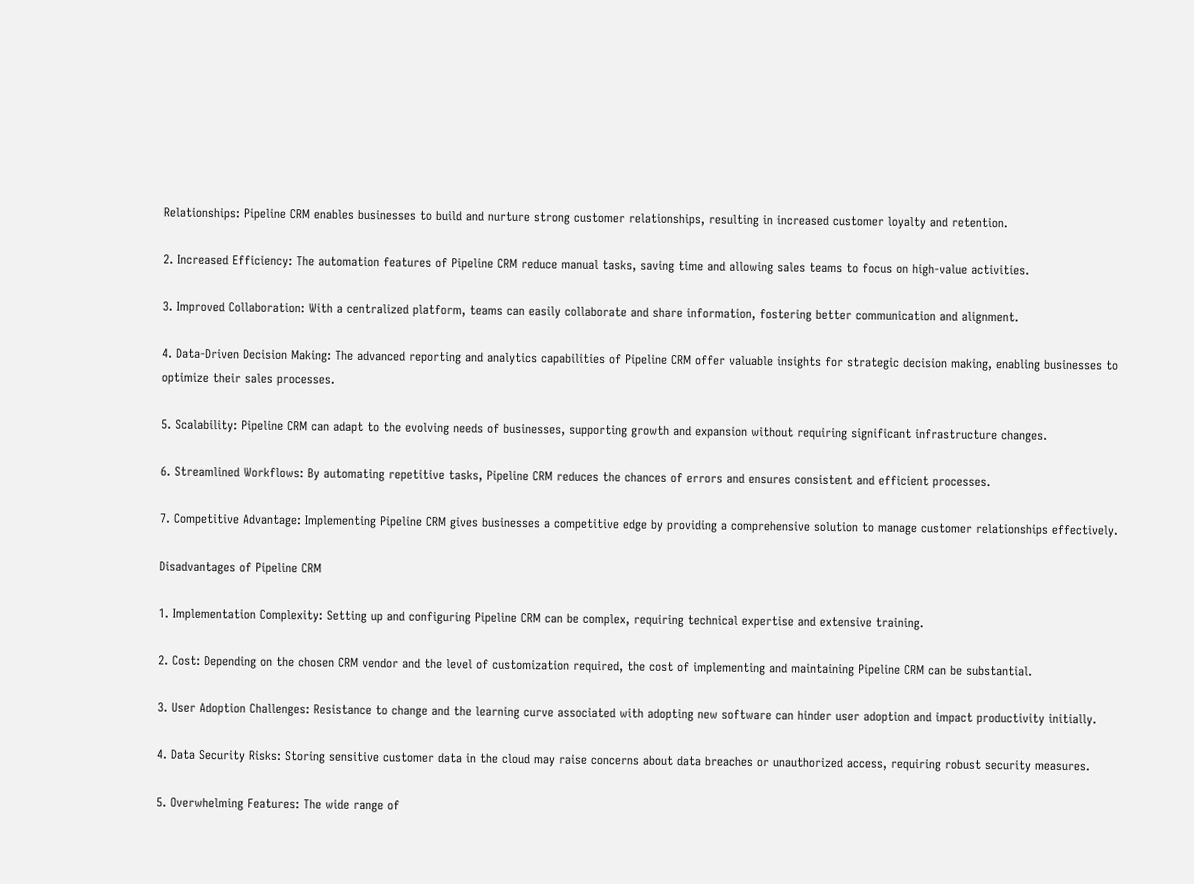Relationships: Pipeline CRM enables businesses to build and nurture strong customer relationships, resulting in increased customer loyalty and retention.

2. Increased Efficiency: The automation features of Pipeline CRM reduce manual tasks, saving time and allowing sales teams to focus on high-value activities.

3. Improved Collaboration: With a centralized platform, teams can easily collaborate and share information, fostering better communication and alignment.

4. Data-Driven Decision Making: The advanced reporting and analytics capabilities of Pipeline CRM offer valuable insights for strategic decision making, enabling businesses to optimize their sales processes.

5. Scalability: Pipeline CRM can adapt to the evolving needs of businesses, supporting growth and expansion without requiring significant infrastructure changes.

6. Streamlined Workflows: By automating repetitive tasks, Pipeline CRM reduces the chances of errors and ensures consistent and efficient processes.

7. Competitive Advantage: Implementing Pipeline CRM gives businesses a competitive edge by providing a comprehensive solution to manage customer relationships effectively.

Disadvantages of Pipeline CRM

1. Implementation Complexity: Setting up and configuring Pipeline CRM can be complex, requiring technical expertise and extensive training.

2. Cost: Depending on the chosen CRM vendor and the level of customization required, the cost of implementing and maintaining Pipeline CRM can be substantial.

3. User Adoption Challenges: Resistance to change and the learning curve associated with adopting new software can hinder user adoption and impact productivity initially.

4. Data Security Risks: Storing sensitive customer data in the cloud may raise concerns about data breaches or unauthorized access, requiring robust security measures.

5. Overwhelming Features: The wide range of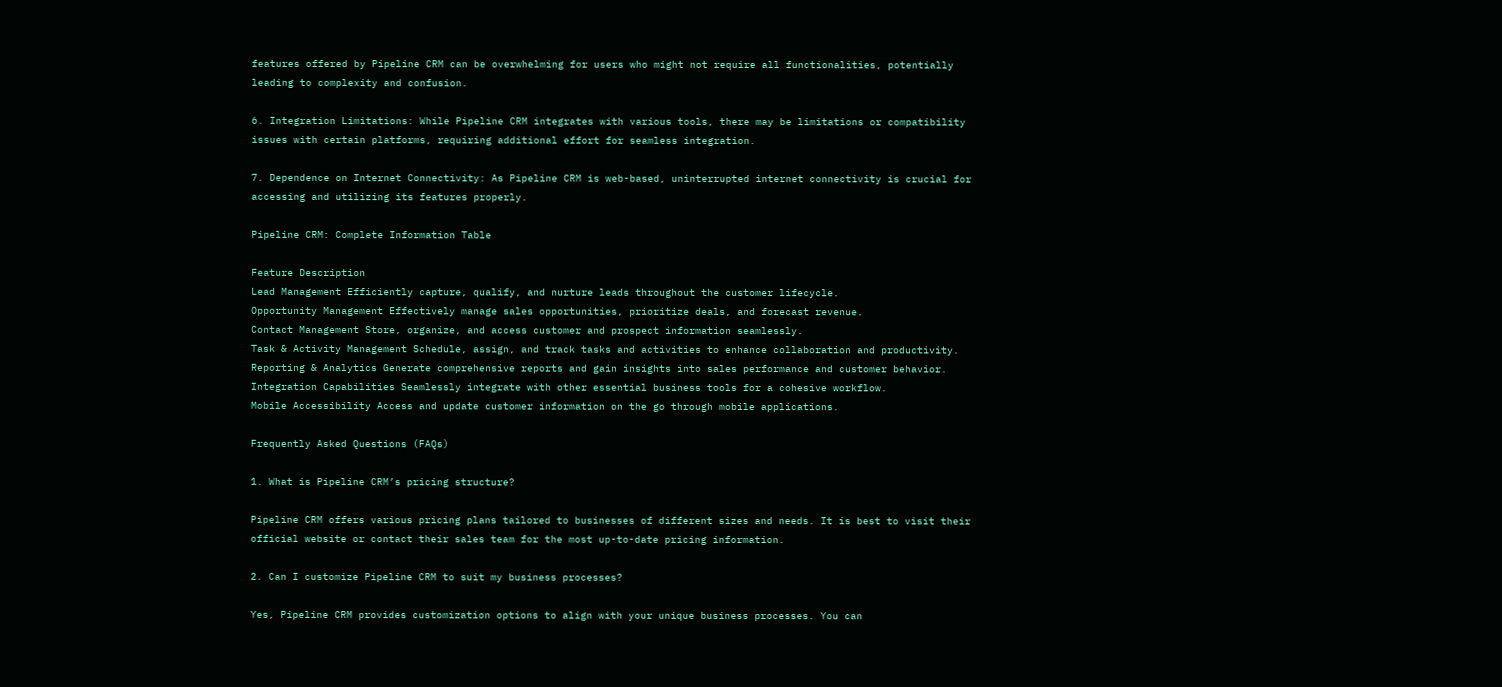features offered by Pipeline CRM can be overwhelming for users who might not require all functionalities, potentially leading to complexity and confusion.

6. Integration Limitations: While Pipeline CRM integrates with various tools, there may be limitations or compatibility issues with certain platforms, requiring additional effort for seamless integration.

7. Dependence on Internet Connectivity: As Pipeline CRM is web-based, uninterrupted internet connectivity is crucial for accessing and utilizing its features properly.

Pipeline CRM: Complete Information Table

Feature Description
Lead Management Efficiently capture, qualify, and nurture leads throughout the customer lifecycle.
Opportunity Management Effectively manage sales opportunities, prioritize deals, and forecast revenue.
Contact Management Store, organize, and access customer and prospect information seamlessly.
Task & Activity Management Schedule, assign, and track tasks and activities to enhance collaboration and productivity.
Reporting & Analytics Generate comprehensive reports and gain insights into sales performance and customer behavior.
Integration Capabilities Seamlessly integrate with other essential business tools for a cohesive workflow.
Mobile Accessibility Access and update customer information on the go through mobile applications.

Frequently Asked Questions (FAQs)

1. What is Pipeline CRM’s pricing structure?

Pipeline CRM offers various pricing plans tailored to businesses of different sizes and needs. It is best to visit their official website or contact their sales team for the most up-to-date pricing information.

2. Can I customize Pipeline CRM to suit my business processes?

Yes, Pipeline CRM provides customization options to align with your unique business processes. You can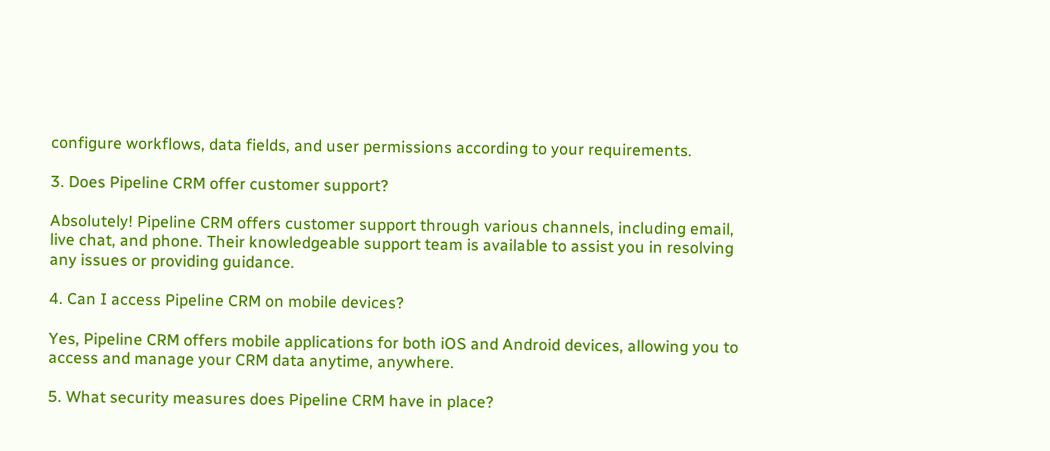configure workflows, data fields, and user permissions according to your requirements.

3. Does Pipeline CRM offer customer support?

Absolutely! Pipeline CRM offers customer support through various channels, including email, live chat, and phone. Their knowledgeable support team is available to assist you in resolving any issues or providing guidance.

4. Can I access Pipeline CRM on mobile devices?

Yes, Pipeline CRM offers mobile applications for both iOS and Android devices, allowing you to access and manage your CRM data anytime, anywhere.

5. What security measures does Pipeline CRM have in place?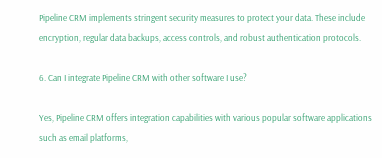Pipeline CRM implements stringent security measures to protect your data. These include encryption, regular data backups, access controls, and robust authentication protocols.

6. Can I integrate Pipeline CRM with other software I use?

Yes, Pipeline CRM offers integration capabilities with various popular software applications such as email platforms,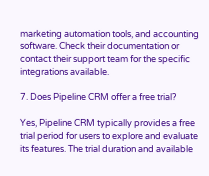marketing automation tools, and accounting software. Check their documentation or contact their support team for the specific integrations available.

7. Does Pipeline CRM offer a free trial?

Yes, Pipeline CRM typically provides a free trial period for users to explore and evaluate its features. The trial duration and available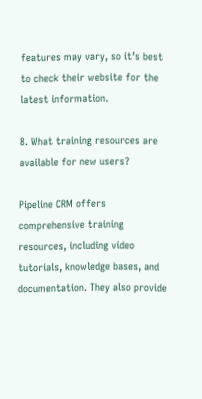features may vary, so it’s best to check their website for the latest information.

8. What training resources are available for new users?

Pipeline CRM offers comprehensive training resources, including video tutorials, knowledge bases, and documentation. They also provide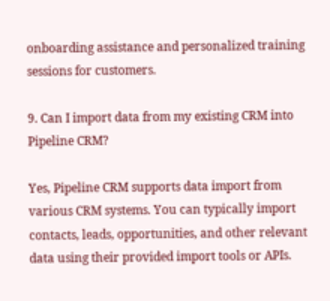onboarding assistance and personalized training sessions for customers.

9. Can I import data from my existing CRM into Pipeline CRM?

Yes, Pipeline CRM supports data import from various CRM systems. You can typically import contacts, leads, opportunities, and other relevant data using their provided import tools or APIs.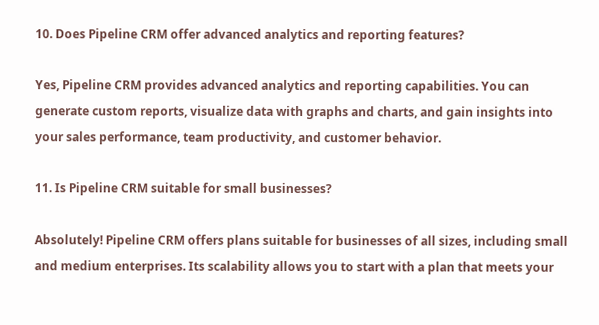10. Does Pipeline CRM offer advanced analytics and reporting features?

Yes, Pipeline CRM provides advanced analytics and reporting capabilities. You can generate custom reports, visualize data with graphs and charts, and gain insights into your sales performance, team productivity, and customer behavior.

11. Is Pipeline CRM suitable for small businesses?

Absolutely! Pipeline CRM offers plans suitable for businesses of all sizes, including small and medium enterprises. Its scalability allows you to start with a plan that meets your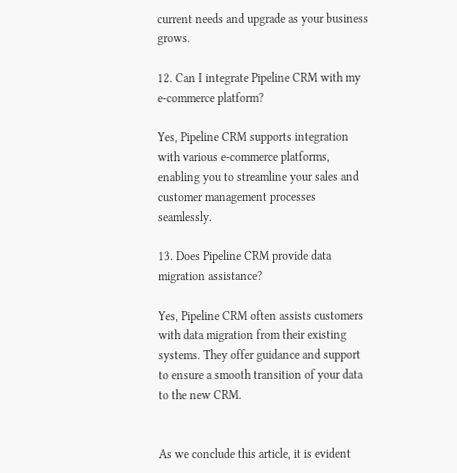current needs and upgrade as your business grows.

12. Can I integrate Pipeline CRM with my e-commerce platform?

Yes, Pipeline CRM supports integration with various e-commerce platforms, enabling you to streamline your sales and customer management processes seamlessly.

13. Does Pipeline CRM provide data migration assistance?

Yes, Pipeline CRM often assists customers with data migration from their existing systems. They offer guidance and support to ensure a smooth transition of your data to the new CRM.


As we conclude this article, it is evident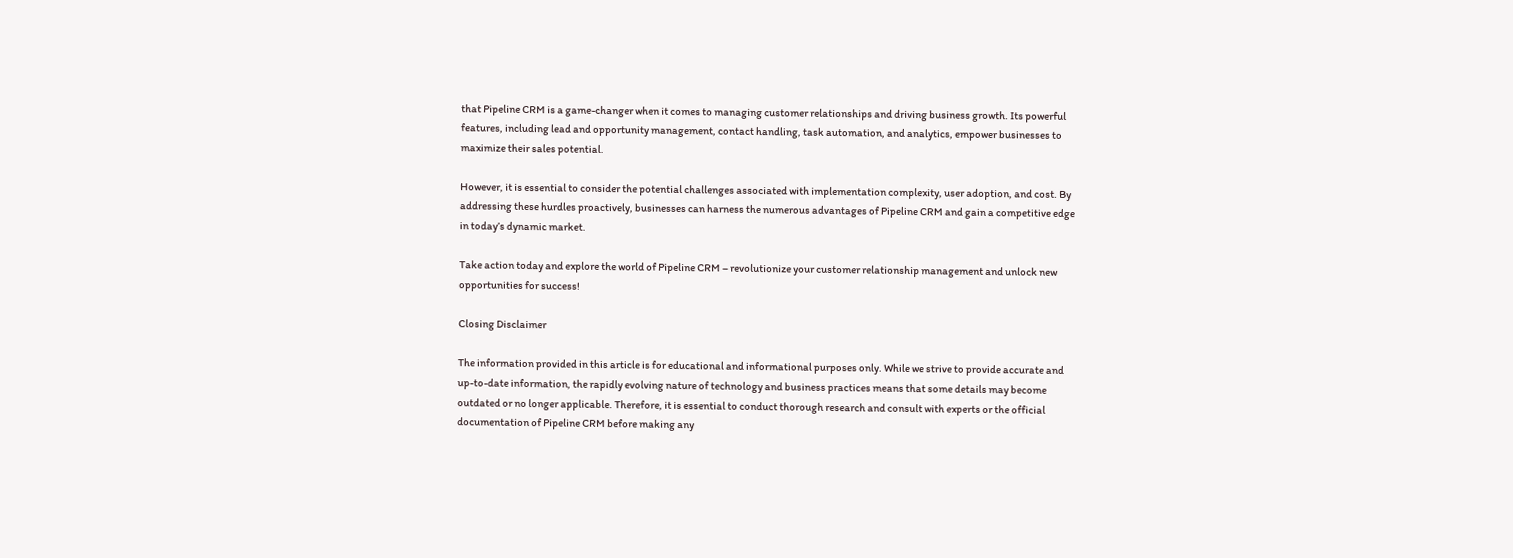that Pipeline CRM is a game-changer when it comes to managing customer relationships and driving business growth. Its powerful features, including lead and opportunity management, contact handling, task automation, and analytics, empower businesses to maximize their sales potential.

However, it is essential to consider the potential challenges associated with implementation complexity, user adoption, and cost. By addressing these hurdles proactively, businesses can harness the numerous advantages of Pipeline CRM and gain a competitive edge in today’s dynamic market.

Take action today and explore the world of Pipeline CRM – revolutionize your customer relationship management and unlock new opportunities for success!

Closing Disclaimer

The information provided in this article is for educational and informational purposes only. While we strive to provide accurate and up-to-date information, the rapidly evolving nature of technology and business practices means that some details may become outdated or no longer applicable. Therefore, it is essential to conduct thorough research and consult with experts or the official documentation of Pipeline CRM before making any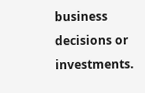business decisions or investments.